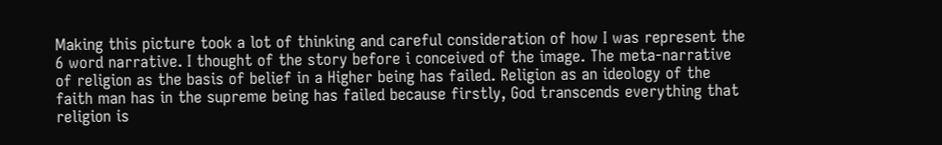Making this picture took a lot of thinking and careful consideration of how I was represent the 6 word narrative. I thought of the story before i conceived of the image. The meta-narrative of religion as the basis of belief in a Higher being has failed. Religion as an ideology of the faith man has in the supreme being has failed because firstly, God transcends everything that religion is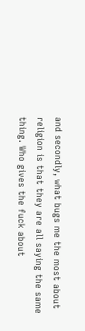and secondly, what bugs me the most about religion is that they are all saying the same thing. Who gives the fuck about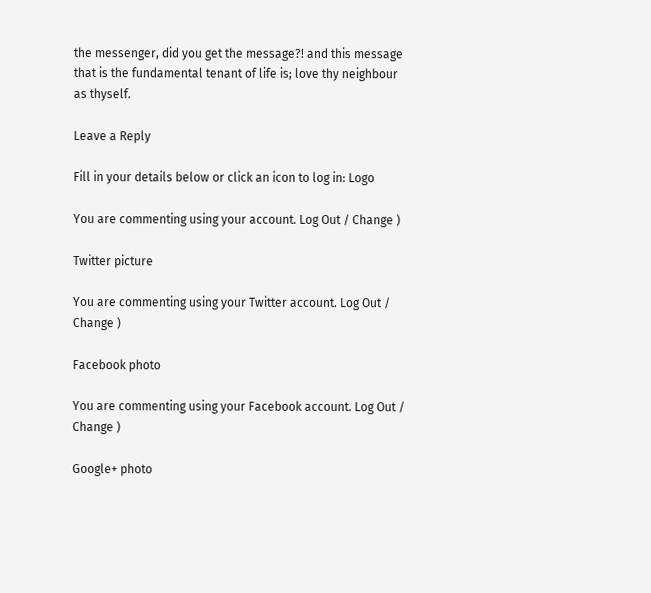the messenger, did you get the message?! and this message that is the fundamental tenant of life is; love thy neighbour as thyself.

Leave a Reply

Fill in your details below or click an icon to log in: Logo

You are commenting using your account. Log Out / Change )

Twitter picture

You are commenting using your Twitter account. Log Out / Change )

Facebook photo

You are commenting using your Facebook account. Log Out / Change )

Google+ photo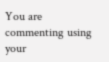You are commenting using your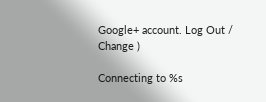Google+ account. Log Out / Change )

Connecting to %s